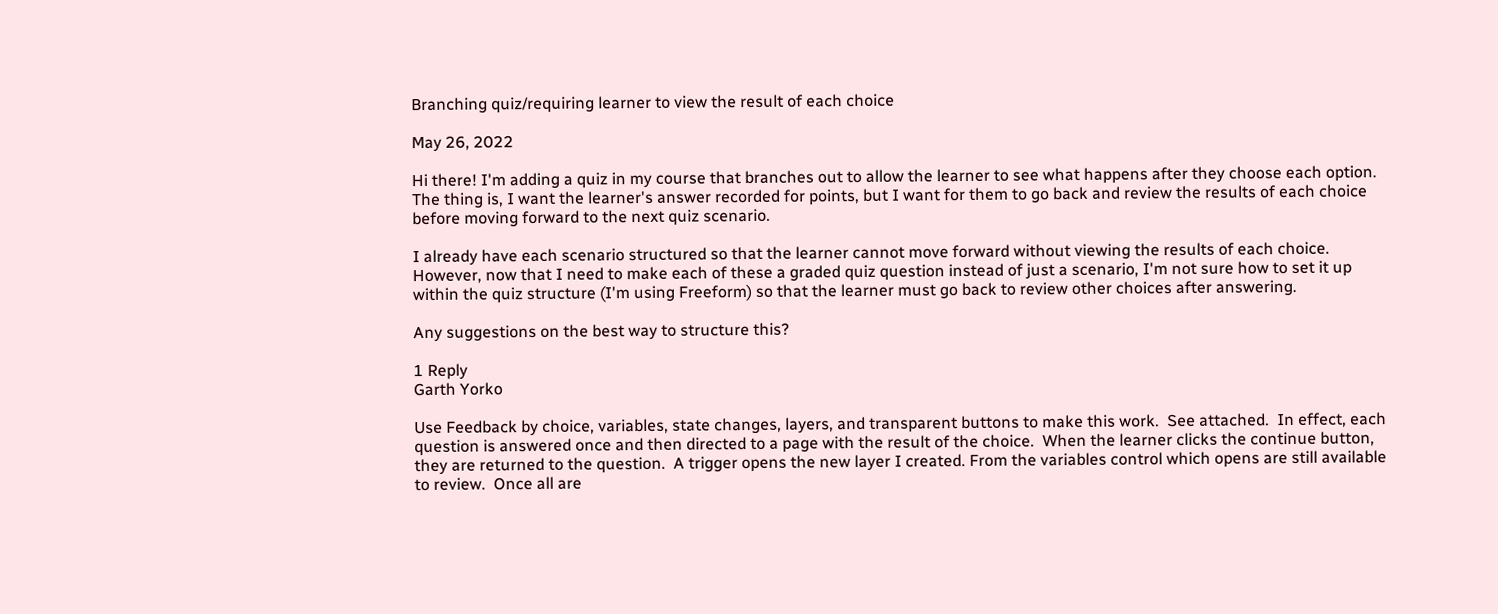Branching quiz/requiring learner to view the result of each choice

May 26, 2022

Hi there! I'm adding a quiz in my course that branches out to allow the learner to see what happens after they choose each option. The thing is, I want the learner's answer recorded for points, but I want for them to go back and review the results of each choice before moving forward to the next quiz scenario.

I already have each scenario structured so that the learner cannot move forward without viewing the results of each choice. However, now that I need to make each of these a graded quiz question instead of just a scenario, I'm not sure how to set it up within the quiz structure (I'm using Freeform) so that the learner must go back to review other choices after answering.

Any suggestions on the best way to structure this?

1 Reply
Garth Yorko

Use Feedback by choice, variables, state changes, layers, and transparent buttons to make this work.  See attached.  In effect, each question is answered once and then directed to a page with the result of the choice.  When the learner clicks the continue button, they are returned to the question.  A trigger opens the new layer I created. From the variables control which opens are still available to review.  Once all are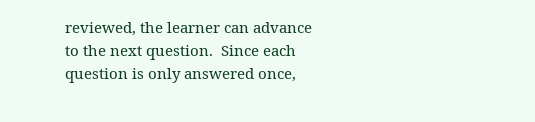reviewed, the learner can advance to the next question.  Since each question is only answered once,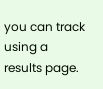you can track using a results page.